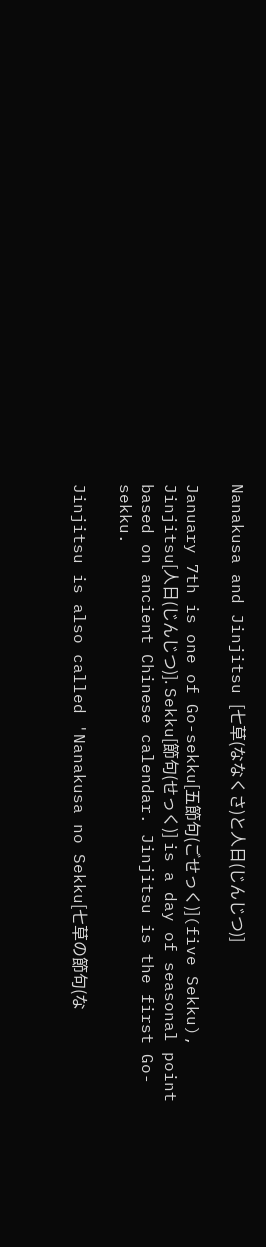Nanakusa and Jinjitsu [七草(ななくさ)と人日(じんじつ)]

January 7th is one of Go-sekku[五節句(ごせっく)](five Sekku), Jinjitsu[人日(じんじつ)]. Sekku[節句(せっく)] is a day of seasonal point based on ancient Chinese calendar. Jinjitsu is the first Go-sekku.

Jinjitsu is also called 'Nanakusa no Sekku[七草の節句(な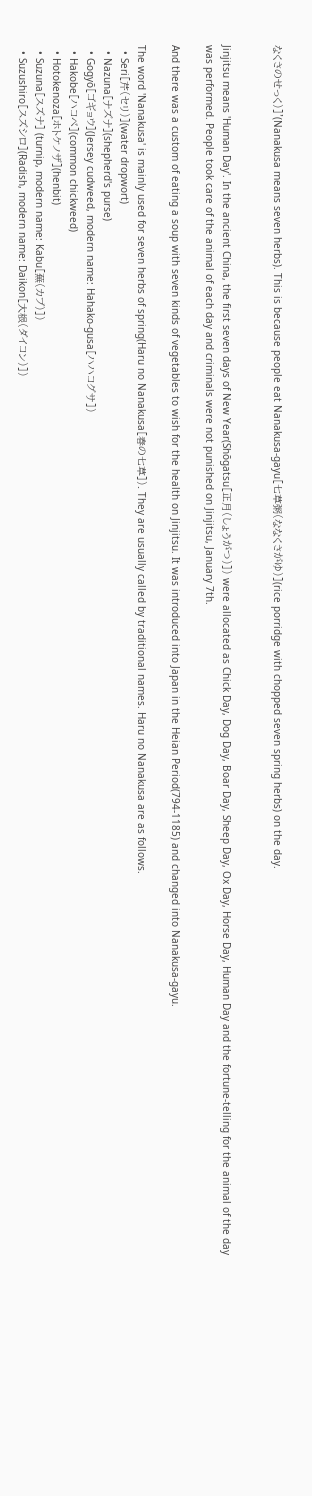なくさのせっく)]'(Nanakusa means seven herbs). This is because people eat Nanakusa-gayu[七草粥(ななくさがゆ)](rice porridge with chopped seven spring herbs) on the day.


Jinjitsu means 'Human Day'. In the ancient China, the first seven days of New Year(Shōgatsu[正月(しょうがつ)]) were allocated as Chick Day, Dog Day, Boar Day, Sheep Day, Ox Day, Horse Day, Human Day and the fortune-telling for the animal of the day was performed. People took care of the animal of each day and criminals were not punished on Jinjitsu, January 7th.

And there was a custom of eating a soup with seven kinds of vegetables to wish for the health on Jinjitsu. It was introduced into Japan in the Heian Period(794-1185) and changed into Nanakusa-gayu.

The word 'Nanakusa' is mainly used for seven herbs of spring(Haru no Nanakusa[春の七草]). They are usually called by traditional names. Haru no Nanakusa are as follows.
  • Seri[芹(セリ)](water dropwort)
  • Nazuna[ナズナ](shepherd's purse)
  • Gogyō[ゴギョウ](Jersey cudweed, modern name: Hahako-gusa[ハハコグサ])
  • Hakobe[ハコベ](common chickweed)
  • Hotokenoza[ホトケノザ](henbit)
  • Suzuna[スズナ] (turnip, modern name: Kabu[蕪(カブ)])
  • Suzushiro[スズシロ](Radish, modern name: Daikon[大根(ダイコン)])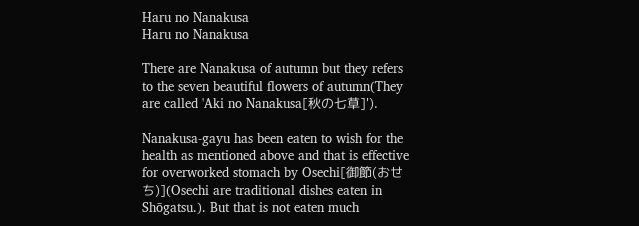Haru no Nanakusa
Haru no Nanakusa

There are Nanakusa of autumn but they refers to the seven beautiful flowers of autumn(They are called 'Aki no Nanakusa[秋の七草]').

Nanakusa-gayu has been eaten to wish for the health as mentioned above and that is effective for overworked stomach by Osechi[御節(おせち)](Osechi are traditional dishes eaten in Shōgatsu.). But that is not eaten much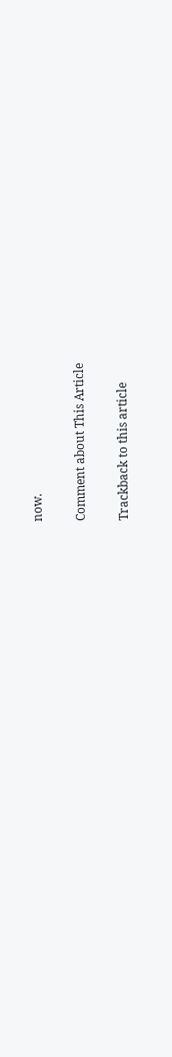now.

Comment about This Article

Trackback to this article